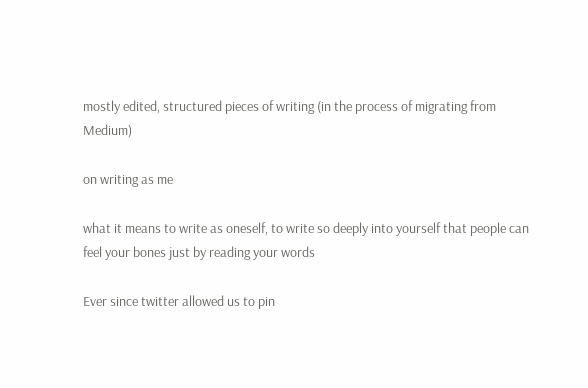mostly edited, structured pieces of writing (in the process of migrating from Medium)

on writing as me

what it means to write as oneself, to write so deeply into yourself that people can feel your bones just by reading your words

Ever since twitter allowed us to pin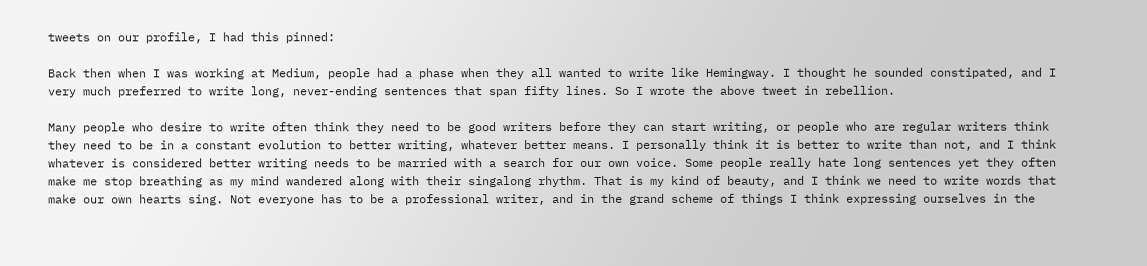tweets on our profile, I had this pinned:

Back then when I was working at Medium, people had a phase when they all wanted to write like Hemingway. I thought he sounded constipated, and I very much preferred to write long, never-ending sentences that span fifty lines. So I wrote the above tweet in rebellion.

Many people who desire to write often think they need to be good writers before they can start writing, or people who are regular writers think they need to be in a constant evolution to better writing, whatever better means. I personally think it is better to write than not, and I think whatever is considered better writing needs to be married with a search for our own voice. Some people really hate long sentences yet they often make me stop breathing as my mind wandered along with their singalong rhythm. That is my kind of beauty, and I think we need to write words that make our own hearts sing. Not everyone has to be a professional writer, and in the grand scheme of things I think expressing ourselves in the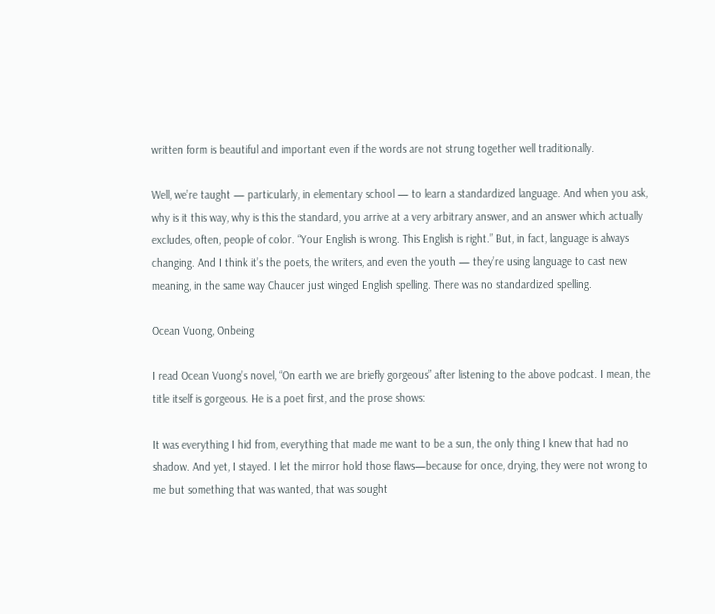written form is beautiful and important even if the words are not strung together well traditionally.

Well, we’re taught — particularly, in elementary school — to learn a standardized language. And when you ask, why is it this way, why is this the standard, you arrive at a very arbitrary answer, and an answer which actually excludes, often, people of color. “Your English is wrong. This English is right.” But, in fact, language is always changing. And I think it’s the poets, the writers, and even the youth — they’re using language to cast new meaning, in the same way Chaucer just winged English spelling. There was no standardized spelling.

Ocean Vuong, Onbeing

I read Ocean Vuong’s novel, “On earth we are briefly gorgeous” after listening to the above podcast. I mean, the title itself is gorgeous. He is a poet first, and the prose shows:

It was everything I hid from, everything that made me want to be a sun, the only thing I knew that had no shadow. And yet, I stayed. I let the mirror hold those flaws—because for once, drying, they were not wrong to me but something that was wanted, that was sought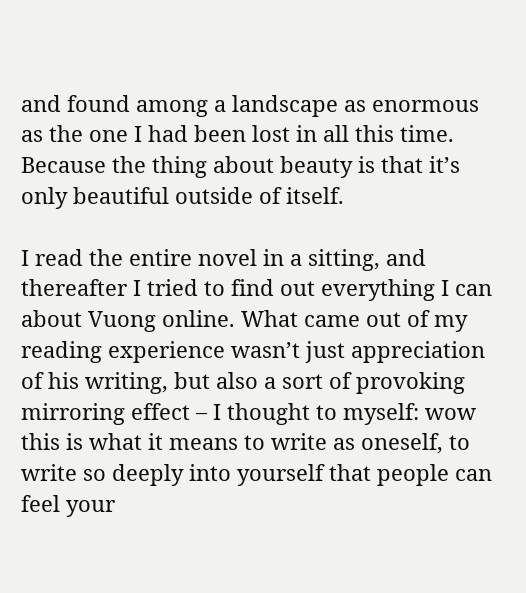and found among a landscape as enormous as the one I had been lost in all this time. Because the thing about beauty is that it’s only beautiful outside of itself.

I read the entire novel in a sitting, and thereafter I tried to find out everything I can about Vuong online. What came out of my reading experience wasn’t just appreciation of his writing, but also a sort of provoking mirroring effect – I thought to myself: wow this is what it means to write as oneself, to write so deeply into yourself that people can feel your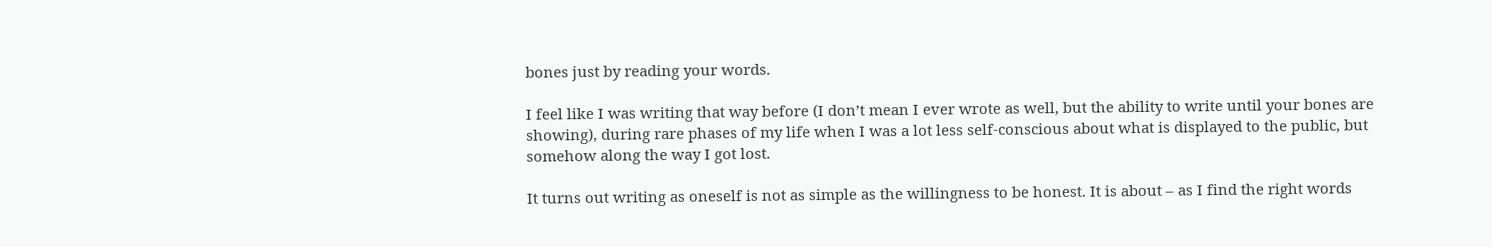bones just by reading your words.

I feel like I was writing that way before (I don’t mean I ever wrote as well, but the ability to write until your bones are showing), during rare phases of my life when I was a lot less self-conscious about what is displayed to the public, but somehow along the way I got lost.

It turns out writing as oneself is not as simple as the willingness to be honest. It is about – as I find the right words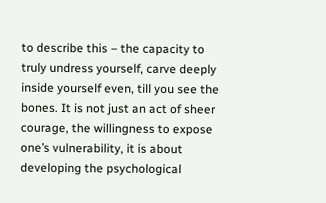to describe this – the capacity to truly undress yourself, carve deeply inside yourself even, till you see the bones. It is not just an act of sheer courage, the willingness to expose one’s vulnerability, it is about developing the psychological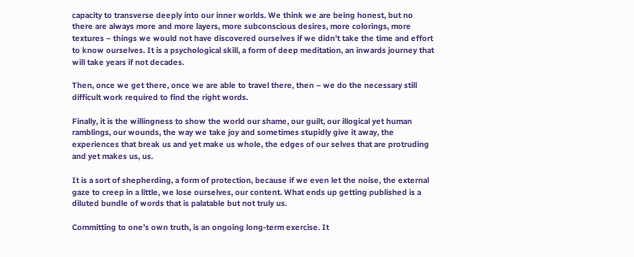capacity to transverse deeply into our inner worlds. We think we are being honest, but no there are always more and more layers, more subconscious desires, more colorings, more textures – things we would not have discovered ourselves if we didn’t take the time and effort to know ourselves. It is a psychological skill, a form of deep meditation, an inwards journey that will take years if not decades.

Then, once we get there, once we are able to travel there, then – we do the necessary still difficult work required to find the right words.

Finally, it is the willingness to show the world our shame, our guilt, our illogical yet human ramblings, our wounds, the way we take joy and sometimes stupidly give it away, the experiences that break us and yet make us whole, the edges of our selves that are protruding and yet makes us, us.

It is a sort of shepherding, a form of protection, because if we even let the noise, the external gaze to creep in a little, we lose ourselves, our content. What ends up getting published is a diluted bundle of words that is palatable but not truly us.

Committing to one’s own truth, is an ongoing long-term exercise. It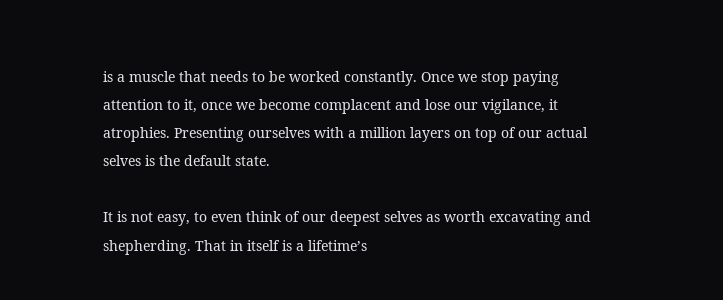is a muscle that needs to be worked constantly. Once we stop paying attention to it, once we become complacent and lose our vigilance, it atrophies. Presenting ourselves with a million layers on top of our actual selves is the default state.

It is not easy, to even think of our deepest selves as worth excavating and shepherding. That in itself is a lifetime’s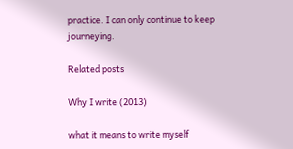practice. I can only continue to keep journeying.

Related posts

Why I write (2013)

what it means to write myself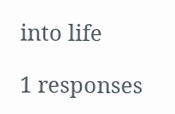into life

1 responses